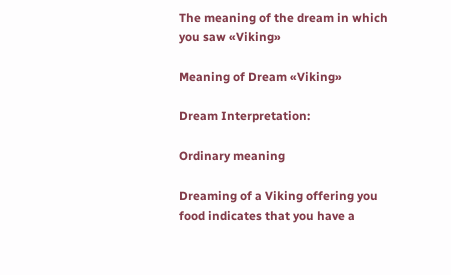The meaning of the dream in which you saw «Viking»

Meaning of Dream «Viking»

Dream Interpretation:

Ordinary meaning

Dreaming of a Viking offering you food indicates that you have a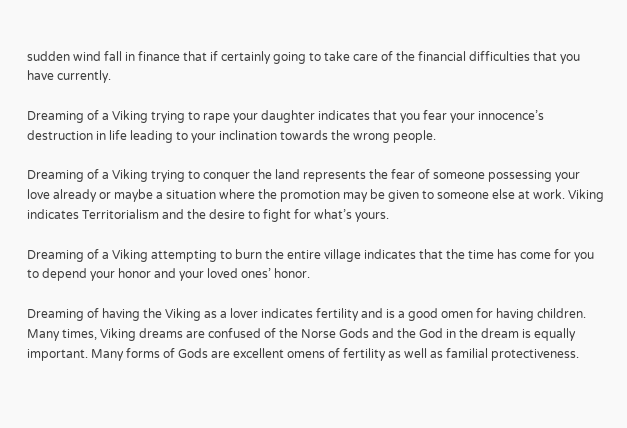sudden wind fall in finance that if certainly going to take care of the financial difficulties that you have currently.

Dreaming of a Viking trying to rape your daughter indicates that you fear your innocence’s destruction in life leading to your inclination towards the wrong people.

Dreaming of a Viking trying to conquer the land represents the fear of someone possessing your love already or maybe a situation where the promotion may be given to someone else at work. Viking indicates Territorialism and the desire to fight for what’s yours.

Dreaming of a Viking attempting to burn the entire village indicates that the time has come for you to depend your honor and your loved ones’ honor.

Dreaming of having the Viking as a lover indicates fertility and is a good omen for having children. Many times, Viking dreams are confused of the Norse Gods and the God in the dream is equally important. Many forms of Gods are excellent omens of fertility as well as familial protectiveness.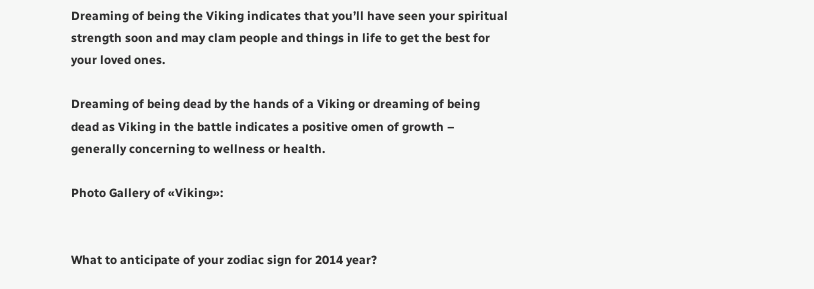Dreaming of being the Viking indicates that you’ll have seen your spiritual strength soon and may clam people and things in life to get the best for your loved ones.

Dreaming of being dead by the hands of a Viking or dreaming of being dead as Viking in the battle indicates a positive omen of growth – generally concerning to wellness or health.

Photo Gallery of «Viking»:


What to anticipate of your zodiac sign for 2014 year?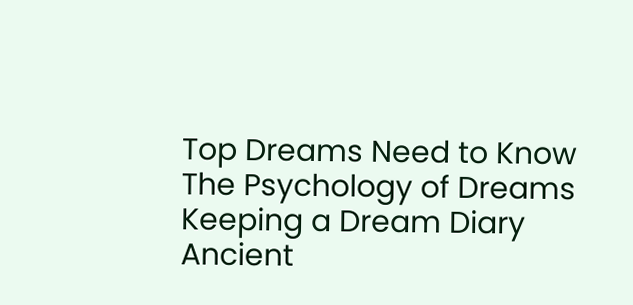Top Dreams Need to Know
The Psychology of Dreams
Keeping a Dream Diary
Ancient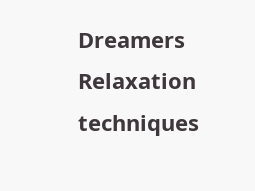Dreamers
Relaxation techniques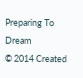Preparing To Dream
© 2014 Created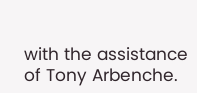with the assistance of Tony Arbenche.